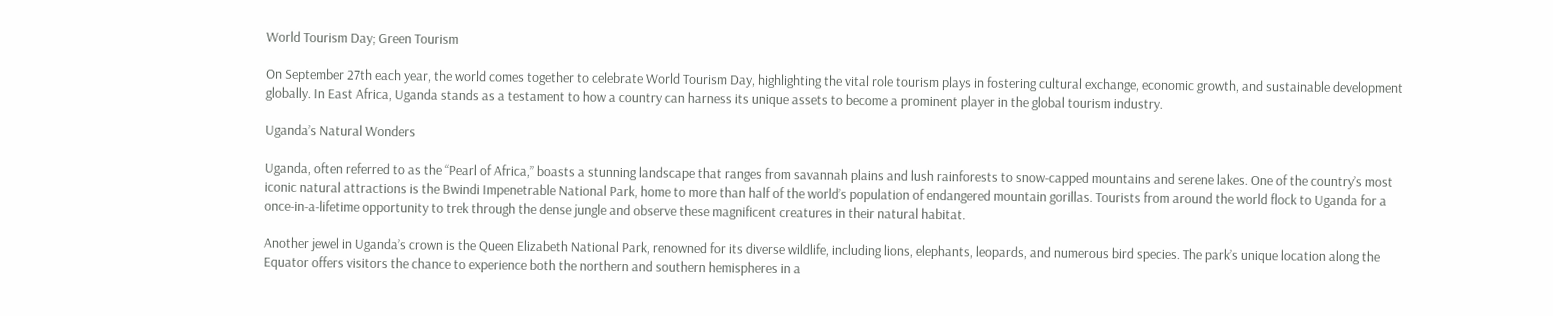World Tourism Day; Green Tourism

On September 27th each year, the world comes together to celebrate World Tourism Day, highlighting the vital role tourism plays in fostering cultural exchange, economic growth, and sustainable development globally. In East Africa, Uganda stands as a testament to how a country can harness its unique assets to become a prominent player in the global tourism industry.

Uganda’s Natural Wonders

Uganda, often referred to as the “Pearl of Africa,” boasts a stunning landscape that ranges from savannah plains and lush rainforests to snow-capped mountains and serene lakes. One of the country’s most iconic natural attractions is the Bwindi Impenetrable National Park, home to more than half of the world’s population of endangered mountain gorillas. Tourists from around the world flock to Uganda for a once-in-a-lifetime opportunity to trek through the dense jungle and observe these magnificent creatures in their natural habitat.

Another jewel in Uganda’s crown is the Queen Elizabeth National Park, renowned for its diverse wildlife, including lions, elephants, leopards, and numerous bird species. The park’s unique location along the Equator offers visitors the chance to experience both the northern and southern hemispheres in a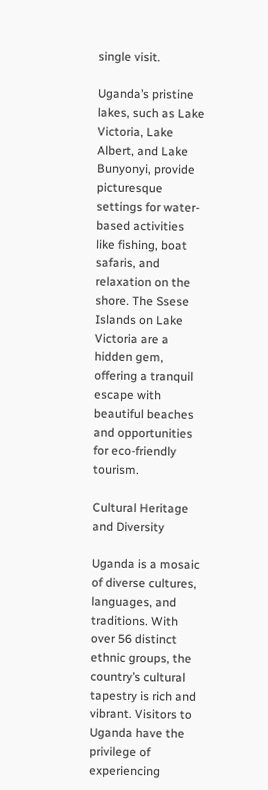single visit.

Uganda’s pristine lakes, such as Lake Victoria, Lake Albert, and Lake Bunyonyi, provide picturesque settings for water-based activities like fishing, boat safaris, and relaxation on the shore. The Ssese Islands on Lake Victoria are a hidden gem, offering a tranquil escape with beautiful beaches and opportunities for eco-friendly tourism.

Cultural Heritage and Diversity

Uganda is a mosaic of diverse cultures, languages, and traditions. With over 56 distinct ethnic groups, the country’s cultural tapestry is rich and vibrant. Visitors to Uganda have the privilege of experiencing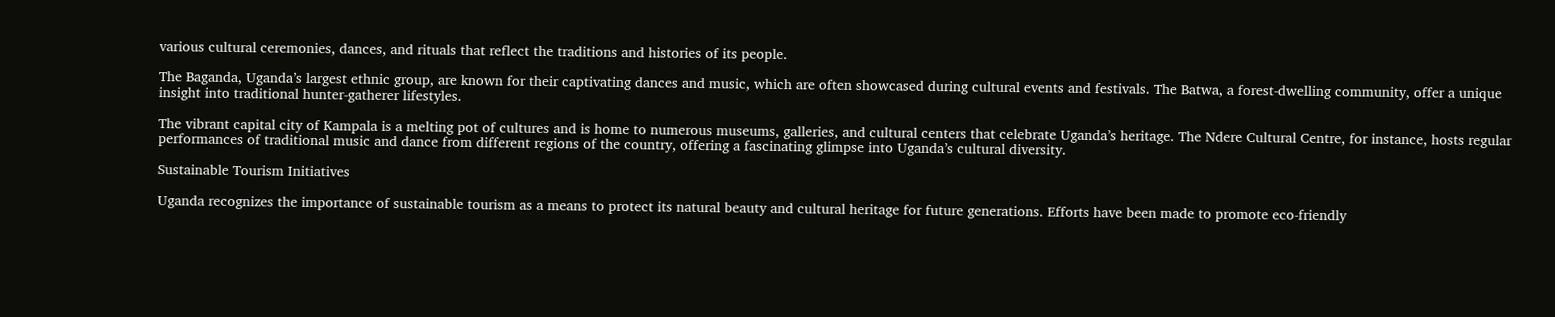various cultural ceremonies, dances, and rituals that reflect the traditions and histories of its people.

The Baganda, Uganda’s largest ethnic group, are known for their captivating dances and music, which are often showcased during cultural events and festivals. The Batwa, a forest-dwelling community, offer a unique insight into traditional hunter-gatherer lifestyles.

The vibrant capital city of Kampala is a melting pot of cultures and is home to numerous museums, galleries, and cultural centers that celebrate Uganda’s heritage. The Ndere Cultural Centre, for instance, hosts regular performances of traditional music and dance from different regions of the country, offering a fascinating glimpse into Uganda’s cultural diversity.

Sustainable Tourism Initiatives

Uganda recognizes the importance of sustainable tourism as a means to protect its natural beauty and cultural heritage for future generations. Efforts have been made to promote eco-friendly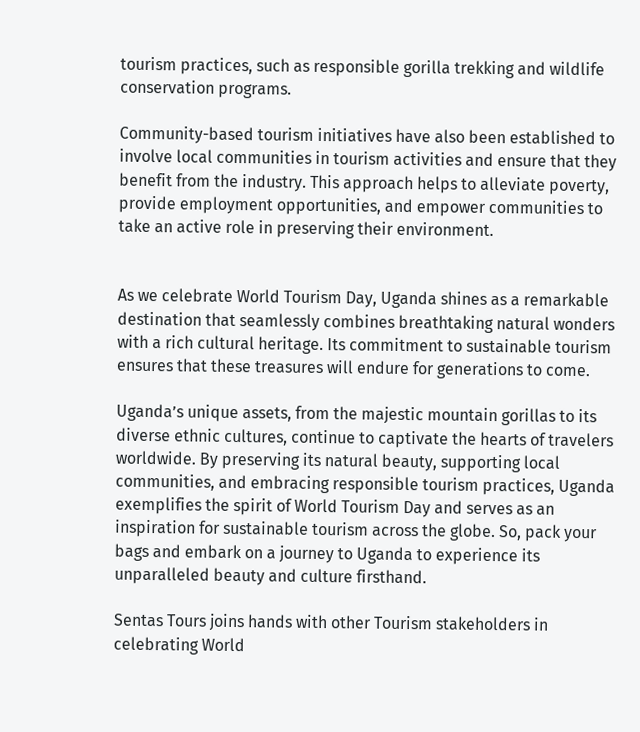tourism practices, such as responsible gorilla trekking and wildlife conservation programs.

Community-based tourism initiatives have also been established to involve local communities in tourism activities and ensure that they benefit from the industry. This approach helps to alleviate poverty, provide employment opportunities, and empower communities to take an active role in preserving their environment.


As we celebrate World Tourism Day, Uganda shines as a remarkable destination that seamlessly combines breathtaking natural wonders with a rich cultural heritage. Its commitment to sustainable tourism ensures that these treasures will endure for generations to come.

Uganda’s unique assets, from the majestic mountain gorillas to its diverse ethnic cultures, continue to captivate the hearts of travelers worldwide. By preserving its natural beauty, supporting local communities, and embracing responsible tourism practices, Uganda exemplifies the spirit of World Tourism Day and serves as an inspiration for sustainable tourism across the globe. So, pack your bags and embark on a journey to Uganda to experience its unparalleled beauty and culture firsthand.

Sentas Tours joins hands with other Tourism stakeholders in celebrating World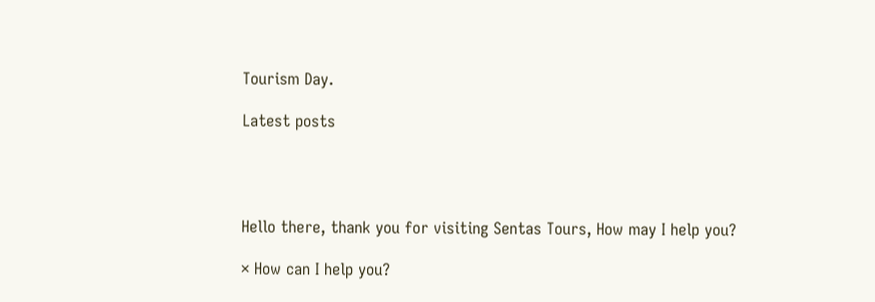Tourism Day.

Latest posts




Hello there, thank you for visiting Sentas Tours, How may I help you?

× How can I help you?